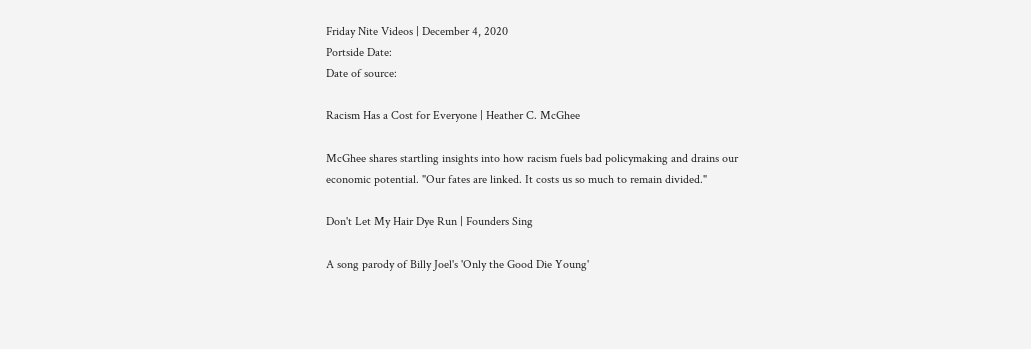Friday Nite Videos | December 4, 2020
Portside Date:
Date of source:

Racism Has a Cost for Everyone | Heather C. McGhee

McGhee shares startling insights into how racism fuels bad policymaking and drains our economic potential. "Our fates are linked. It costs us so much to remain divided."

Don't Let My Hair Dye Run | Founders Sing

A song parody of Billy Joel's 'Only the Good Die Young'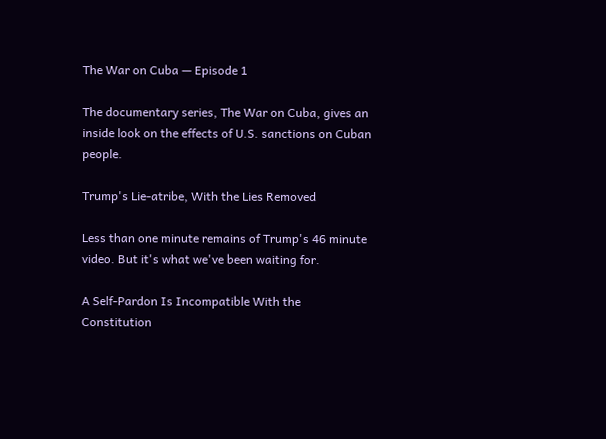The War on Cuba — Episode 1

The documentary series, The War on Cuba, gives an inside look on the effects of U.S. sanctions on Cuban people.

Trump's Lie-atribe, With the Lies Removed

Less than one minute remains of Trump's 46 minute video. But it's what we've been waiting for.

A Self-Pardon Is Incompatible With the Constitution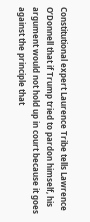Constitutional expert Laurence Tribe tells Lawrence O’Donnell that if Trump tried to pardon himself, his argument would not hold up in court because it goes against the principle that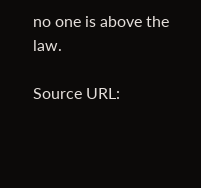no one is above the law.

Source URL: